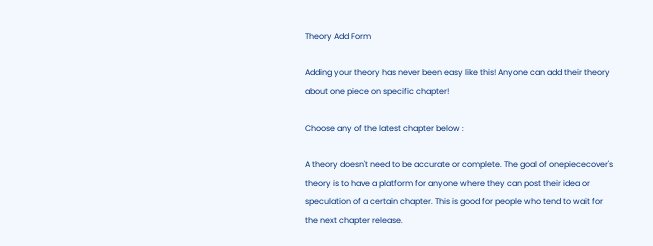Theory Add Form

Adding your theory has never been easy like this! Anyone can add their theory about one piece on specific chapter!

Choose any of the latest chapter below :

A theory doesn't need to be accurate or complete. The goal of onepiececover's theory is to have a platform for anyone where they can post their idea or speculation of a certain chapter. This is good for people who tend to wait for the next chapter release.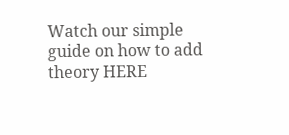Watch our simple guide on how to add theory HERE